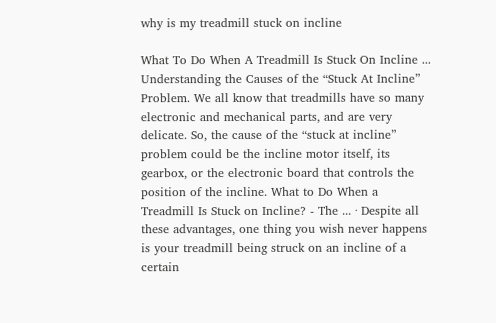why is my treadmill stuck on incline

What To Do When A Treadmill Is Stuck On Incline ... Understanding the Causes of the “Stuck At Incline” Problem. We all know that treadmills have so many electronic and mechanical parts, and are very delicate. So, the cause of the “stuck at incline” problem could be the incline motor itself, its gearbox, or the electronic board that controls the position of the incline. What to Do When a Treadmill Is Stuck on Incline? - The ... · Despite all these advantages, one thing you wish never happens is your treadmill being struck on an incline of a certain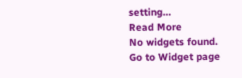setting…
Read More
No widgets found. Go to Widget page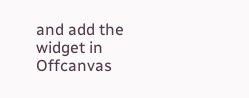and add the widget in Offcanvas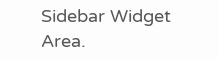Sidebar Widget Area.